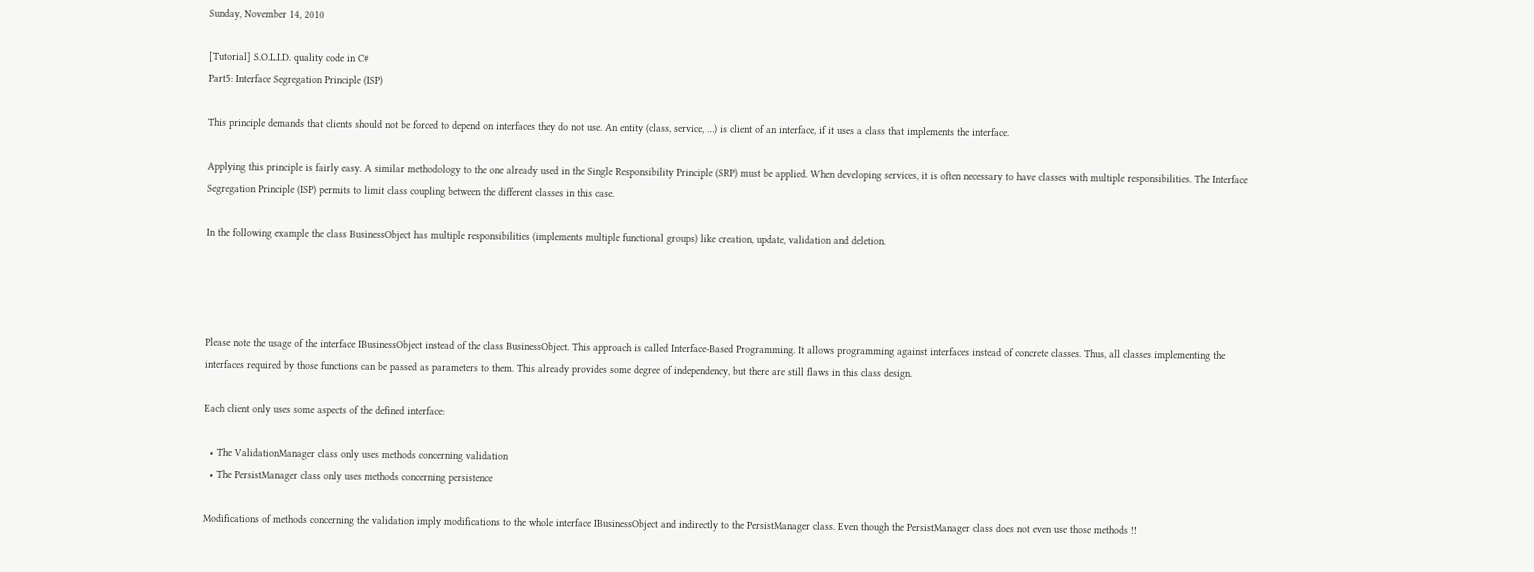Sunday, November 14, 2010

[Tutorial] S.O.L.I.D. quality code in C#
Part5: Interface Segregation Principle (ISP)

This principle demands that clients should not be forced to depend on interfaces they do not use. An entity (class, service, …) is client of an interface, if it uses a class that implements the interface.

Applying this principle is fairly easy. A similar methodology to the one already used in the Single Responsibility Principle (SRP) must be applied. When developing services, it is often necessary to have classes with multiple responsibilities. The Interface Segregation Principle (ISP) permits to limit class coupling between the different classes in this case.

In the following example the class BusinessObject has multiple responsibilities (implements multiple functional groups) like creation, update, validation and deletion.




Please note the usage of the interface IBusinessObject instead of the class BusinessObject. This approach is called Interface-Based Programming. It allows programming against interfaces instead of concrete classes. Thus, all classes implementing the interfaces required by those functions can be passed as parameters to them. This already provides some degree of independency, but there are still flaws in this class design.

Each client only uses some aspects of the defined interface:

  • The ValidationManager class only uses methods concerning validation
  • The PersistManager class only uses methods concerning persistence

Modifications of methods concerning the validation imply modifications to the whole interface IBusinessObject and indirectly to the PersistManager class. Even though the PersistManager class does not even use those methods !!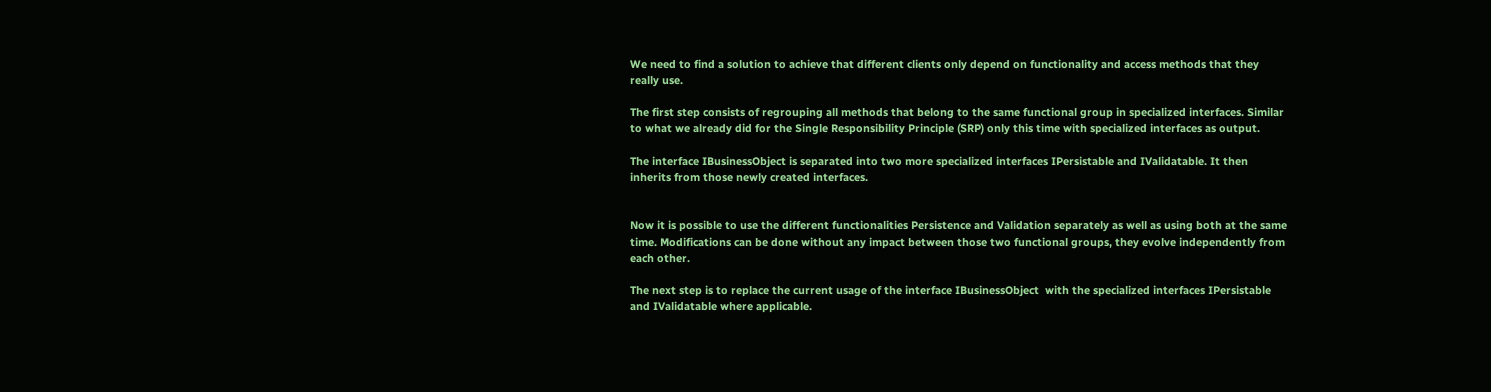We need to find a solution to achieve that different clients only depend on functionality and access methods that they really use.

The first step consists of regrouping all methods that belong to the same functional group in specialized interfaces. Similar to what we already did for the Single Responsibility Principle (SRP) only this time with specialized interfaces as output.

The interface IBusinessObject is separated into two more specialized interfaces IPersistable and IValidatable. It then inherits from those newly created interfaces.


Now it is possible to use the different functionalities Persistence and Validation separately as well as using both at the same time. Modifications can be done without any impact between those two functional groups, they evolve independently from each other.

The next step is to replace the current usage of the interface IBusinessObject  with the specialized interfaces IPersistable and IValidatable where applicable.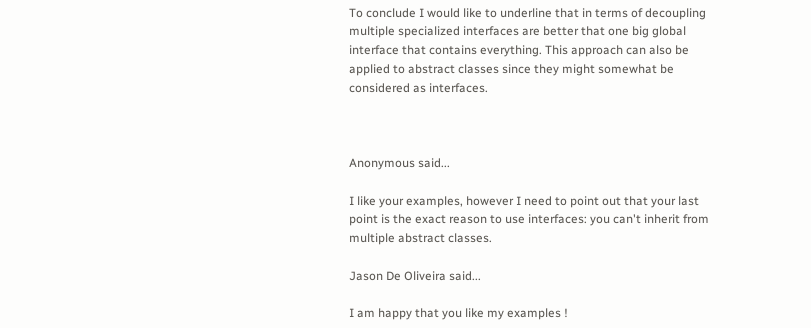To conclude I would like to underline that in terms of decoupling multiple specialized interfaces are better that one big global interface that contains everything. This approach can also be applied to abstract classes since they might somewhat be considered as interfaces.



Anonymous said...

I like your examples, however I need to point out that your last point is the exact reason to use interfaces: you can't inherit from multiple abstract classes.

Jason De Oliveira said...

I am happy that you like my examples !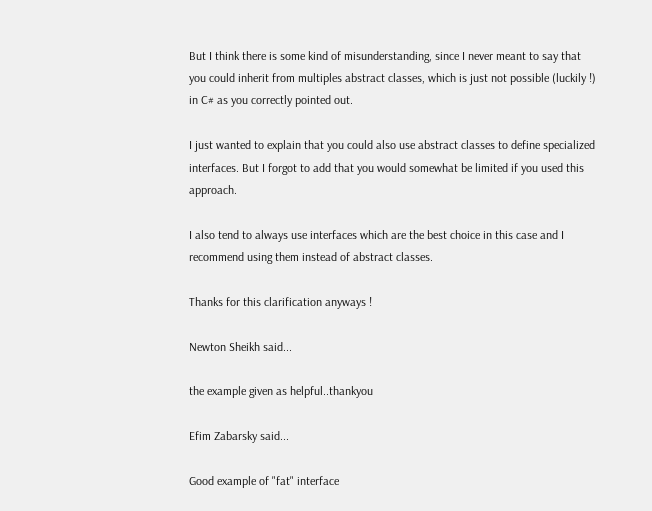But I think there is some kind of misunderstanding, since I never meant to say that you could inherit from multiples abstract classes, which is just not possible (luckily !) in C# as you correctly pointed out.

I just wanted to explain that you could also use abstract classes to define specialized interfaces. But I forgot to add that you would somewhat be limited if you used this approach.

I also tend to always use interfaces which are the best choice in this case and I recommend using them instead of abstract classes.

Thanks for this clarification anyways !

Newton Sheikh said...

the example given as helpful..thankyou

Efim Zabarsky said...

Good example of "fat" interface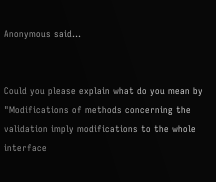Anonymous said...


Could you please explain what do you mean by "Modifications of methods concerning the validation imply modifications to the whole interface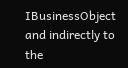IBusinessObject and indirectly to the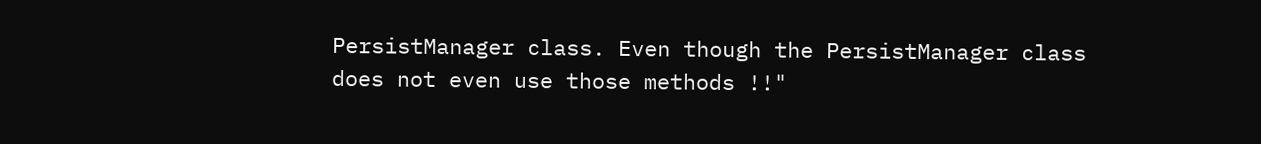PersistManager class. Even though the PersistManager class does not even use those methods !!"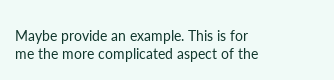Maybe provide an example. This is for me the more complicated aspect of the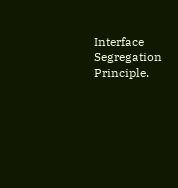Interface Segregation Principle.